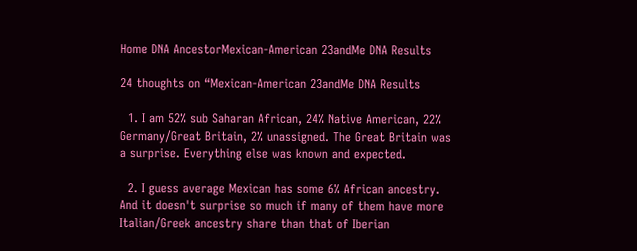Home DNA AncestorMexican-American 23andMe DNA Results

24 thoughts on “Mexican-American 23andMe DNA Results

  1. I am 52% sub Saharan African, 24% Native American, 22% Germany/Great Britain, 2% unassigned. The Great Britain was a surprise. Everything else was known and expected.

  2. I guess average Mexican has some 6% African ancestry. And it doesn't surprise so much if many of them have more Italian/Greek ancestry share than that of Iberian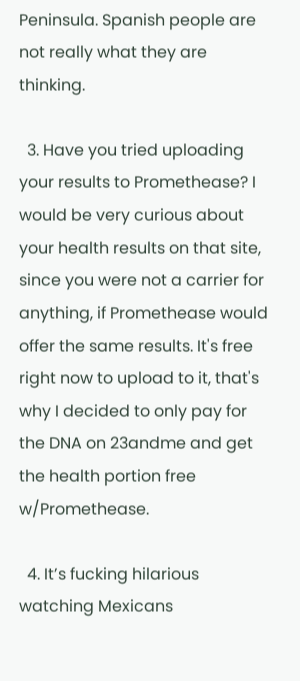Peninsula. Spanish people are not really what they are thinking.

  3. Have you tried uploading your results to Promethease? I would be very curious about your health results on that site, since you were not a carrier for anything, if Promethease would offer the same results. It's free right now to upload to it, that's why I decided to only pay for the DNA on 23andme and get the health portion free w/Promethease.

  4. It’s fucking hilarious watching Mexicans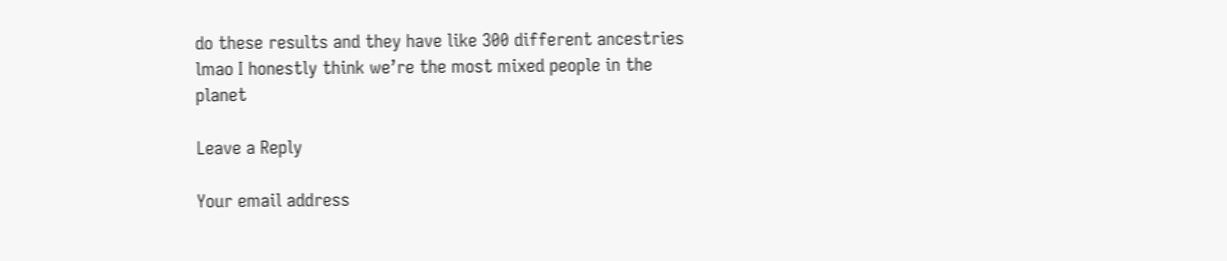do these results and they have like 300 different ancestries lmao I honestly think we’re the most mixed people in the planet

Leave a Reply

Your email address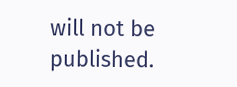will not be published.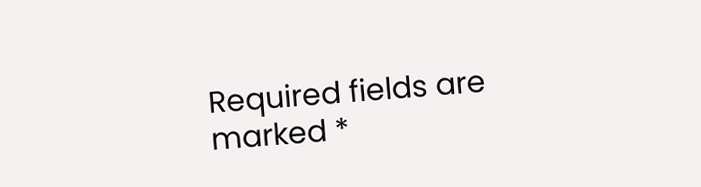Required fields are marked *